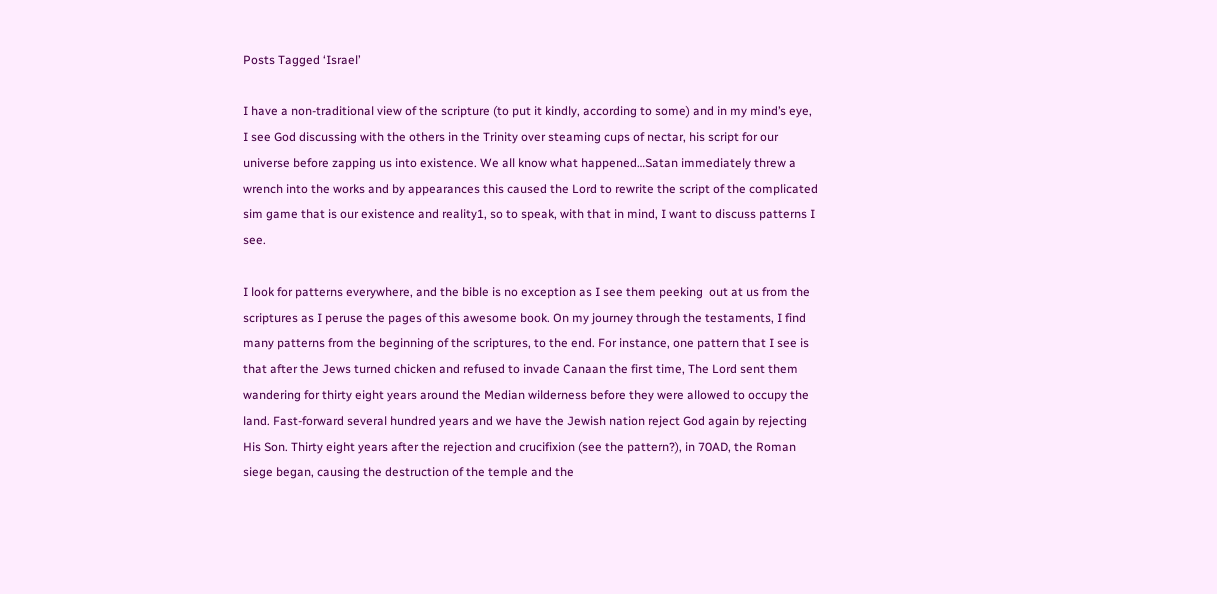Posts Tagged ‘Israel’

I have a non-traditional view of the scripture (to put it kindly, according to some) and in my mind’s eye, I see God discussing with the others in the Trinity over steaming cups of nectar, his script for our universe before zapping us into existence. We all know what happened…Satan immediately threw a wrench into the works and by appearances this caused the Lord to rewrite the script of the complicated sim game that is our existence and reality1, so to speak, with that in mind, I want to discuss patterns I see.

I look for patterns everywhere, and the bible is no exception as I see them peeking  out at us from the scriptures as I peruse the pages of this awesome book. On my journey through the testaments, I find many patterns from the beginning of the scriptures, to the end. For instance, one pattern that I see is that after the Jews turned chicken and refused to invade Canaan the first time, The Lord sent them wandering for thirty eight years around the Median wilderness before they were allowed to occupy the land. Fast-forward several hundred years and we have the Jewish nation reject God again by rejecting His Son. Thirty eight years after the rejection and crucifixion (see the pattern?), in 70AD, the Roman siege began, causing the destruction of the temple and the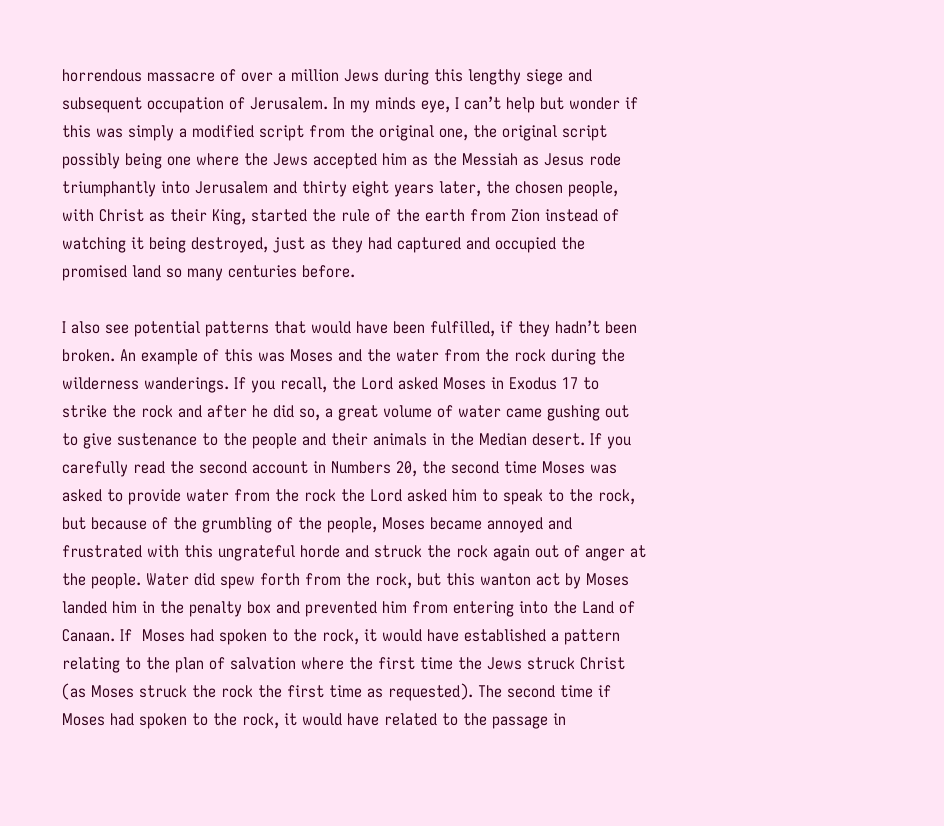horrendous massacre of over a million Jews during this lengthy siege and subsequent occupation of Jerusalem. In my minds eye, I can’t help but wonder if this was simply a modified script from the original one, the original script possibly being one where the Jews accepted him as the Messiah as Jesus rode triumphantly into Jerusalem and thirty eight years later, the chosen people, with Christ as their King, started the rule of the earth from Zion instead of watching it being destroyed, just as they had captured and occupied the promised land so many centuries before.

I also see potential patterns that would have been fulfilled, if they hadn’t been broken. An example of this was Moses and the water from the rock during the wilderness wanderings. If you recall, the Lord asked Moses in Exodus 17 to strike the rock and after he did so, a great volume of water came gushing out to give sustenance to the people and their animals in the Median desert. If you carefully read the second account in Numbers 20, the second time Moses was asked to provide water from the rock the Lord asked him to speak to the rock, but because of the grumbling of the people, Moses became annoyed and frustrated with this ungrateful horde and struck the rock again out of anger at the people. Water did spew forth from the rock, but this wanton act by Moses landed him in the penalty box and prevented him from entering into the Land of Canaan. If  Moses had spoken to the rock, it would have established a pattern relating to the plan of salvation where the first time the Jews struck Christ (as Moses struck the rock the first time as requested). The second time if Moses had spoken to the rock, it would have related to the passage in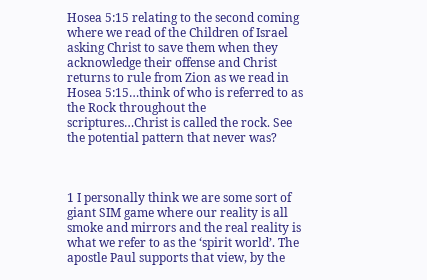Hosea 5:15 relating to the second coming where we read of the Children of Israel asking Christ to save them when they acknowledge their offense and Christ returns to rule from Zion as we read in Hosea 5:15…think of who is referred to as the Rock throughout the scriptures…Christ is called the rock. See the potential pattern that never was?



1 I personally think we are some sort of giant SIM game where our reality is all smoke and mirrors and the real reality is what we refer to as the ‘spirit world’. The apostle Paul supports that view, by the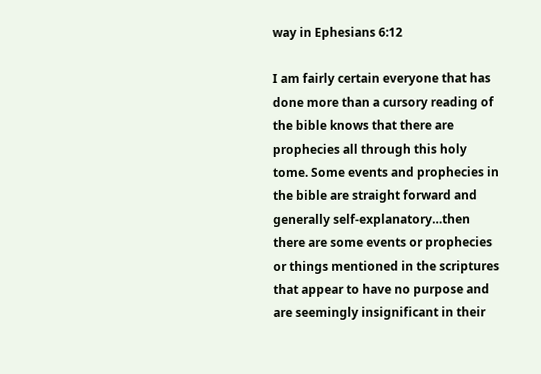way in Ephesians 6:12

I am fairly certain everyone that has done more than a cursory reading of the bible knows that there are prophecies all through this holy tome. Some events and prophecies in the bible are straight forward and generally self-explanatory…then there are some events or prophecies or things mentioned in the scriptures that appear to have no purpose and are seemingly insignificant in their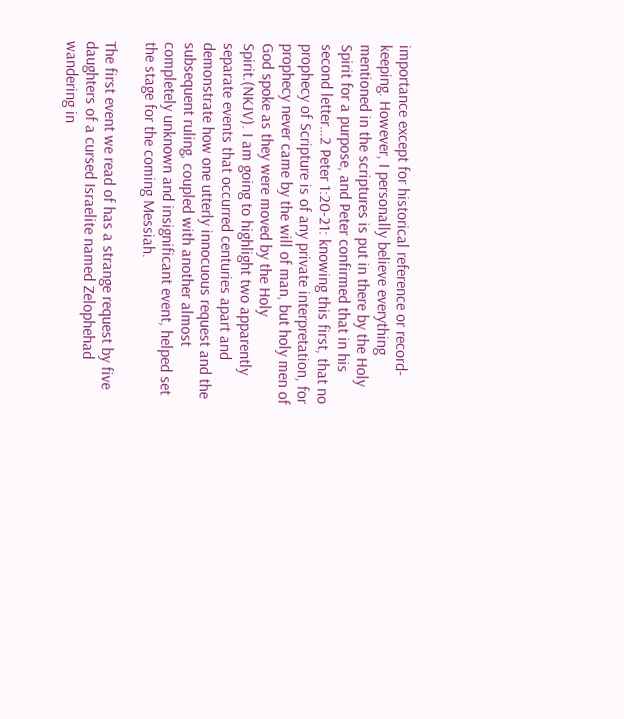importance except for historical reference or record-keeping. However, I personally believe everything mentioned in the scriptures is put in there by the Holy Spirit for a purpose, and Peter confirmed that in his second letter…2 Peter 1:20-21: knowing this first, that no prophecy of Scripture is of any private interpretation, for prophecy never came by the will of man, but holy men of God spoke as they were moved by the Holy Spirit.(NKJV). I am going to highlight two apparently separate events that occurred centuries apart and demonstrate how one utterly innocuous request and the subsequent ruling, coupled with another almost completely unknown and insignificant event, helped set the stage for the coming Messiah.

The first event we read of has a strange request by five daughters of a cursed Israelite named Zelophehad wandering in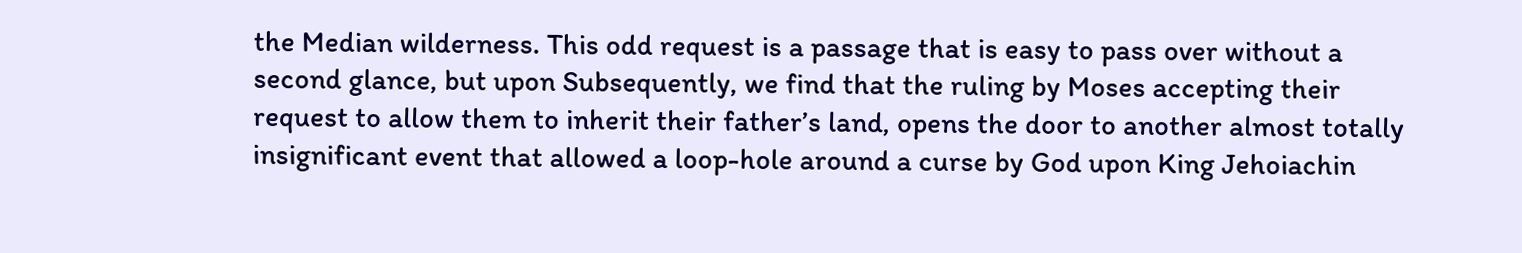the Median wilderness. This odd request is a passage that is easy to pass over without a second glance, but upon Subsequently, we find that the ruling by Moses accepting their request to allow them to inherit their father’s land, opens the door to another almost totally insignificant event that allowed a loop-hole around a curse by God upon King Jehoiachin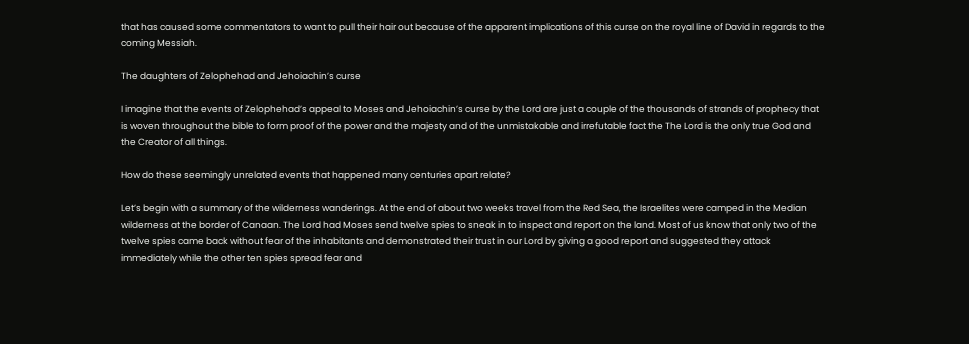that has caused some commentators to want to pull their hair out because of the apparent implications of this curse on the royal line of David in regards to the coming Messiah.

The daughters of Zelophehad and Jehoiachin’s curse

I imagine that the events of Zelophehad’s appeal to Moses and Jehoiachin’s curse by the Lord are just a couple of the thousands of strands of prophecy that is woven throughout the bible to form proof of the power and the majesty and of the unmistakable and irrefutable fact the The Lord is the only true God and the Creator of all things.

How do these seemingly unrelated events that happened many centuries apart relate?

Let’s begin with a summary of the wilderness wanderings. At the end of about two weeks travel from the Red Sea, the Israelites were camped in the Median wilderness at the border of Canaan. The Lord had Moses send twelve spies to sneak in to inspect and report on the land. Most of us know that only two of the twelve spies came back without fear of the inhabitants and demonstrated their trust in our Lord by giving a good report and suggested they attack immediately while the other ten spies spread fear and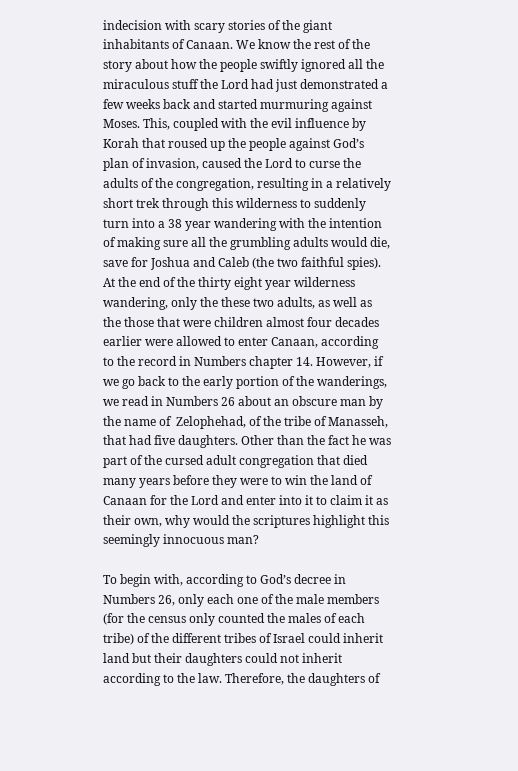indecision with scary stories of the giant inhabitants of Canaan. We know the rest of the story about how the people swiftly ignored all the miraculous stuff the Lord had just demonstrated a few weeks back and started murmuring against Moses. This, coupled with the evil influence by Korah that roused up the people against God’s plan of invasion, caused the Lord to curse the adults of the congregation, resulting in a relatively short trek through this wilderness to suddenly turn into a 38 year wandering with the intention of making sure all the grumbling adults would die, save for Joshua and Caleb (the two faithful spies). At the end of the thirty eight year wilderness wandering, only the these two adults, as well as the those that were children almost four decades earlier were allowed to enter Canaan, according to the record in Numbers chapter 14. However, if we go back to the early portion of the wanderings, we read in Numbers 26 about an obscure man by the name of  Zelophehad, of the tribe of Manasseh, that had five daughters. Other than the fact he was part of the cursed adult congregation that died many years before they were to win the land of Canaan for the Lord and enter into it to claim it as their own, why would the scriptures highlight this seemingly innocuous man?

To begin with, according to God’s decree in Numbers 26, only each one of the male members (for the census only counted the males of each tribe) of the different tribes of Israel could inherit land but their daughters could not inherit according to the law. Therefore, the daughters of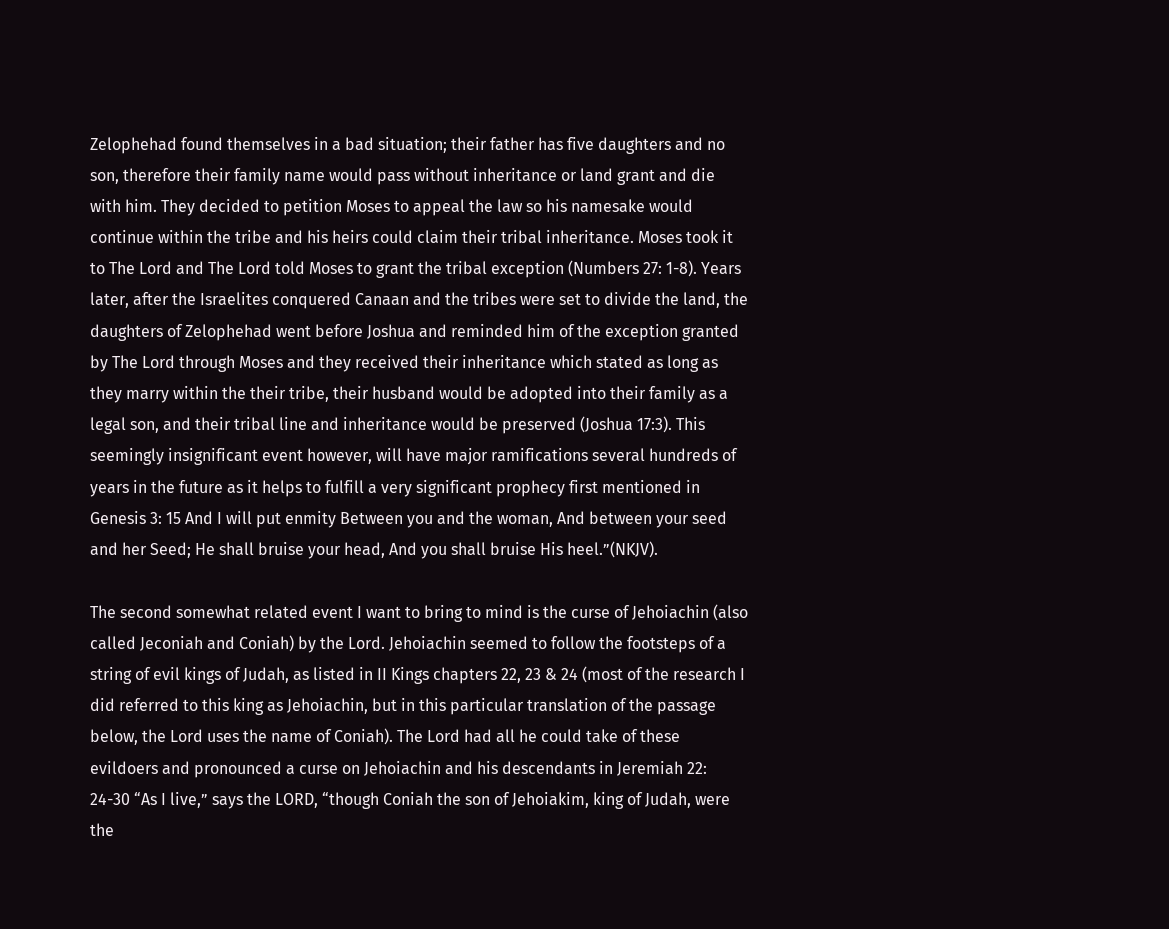Zelophehad found themselves in a bad situation; their father has five daughters and no son, therefore their family name would pass without inheritance or land grant and die with him. They decided to petition Moses to appeal the law so his namesake would continue within the tribe and his heirs could claim their tribal inheritance. Moses took it to The Lord and The Lord told Moses to grant the tribal exception (Numbers 27: 1-8). Years later, after the Israelites conquered Canaan and the tribes were set to divide the land, the daughters of Zelophehad went before Joshua and reminded him of the exception granted by The Lord through Moses and they received their inheritance which stated as long as they marry within the their tribe, their husband would be adopted into their family as a legal son, and their tribal line and inheritance would be preserved (Joshua 17:3). This seemingly insignificant event however, will have major ramifications several hundreds of years in the future as it helps to fulfill a very significant prophecy first mentioned in Genesis 3: 15 And I will put enmity Between you and the woman, And between your seed and her Seed; He shall bruise your head, And you shall bruise His heel.”(NKJV).

The second somewhat related event I want to bring to mind is the curse of Jehoiachin (also called Jeconiah and Coniah) by the Lord. Jehoiachin seemed to follow the footsteps of a string of evil kings of Judah, as listed in II Kings chapters 22, 23 & 24 (most of the research I did referred to this king as Jehoiachin, but in this particular translation of the passage below, the Lord uses the name of Coniah). The Lord had all he could take of these evildoers and pronounced a curse on Jehoiachin and his descendants in Jeremiah 22: 24-30 “As I live,” says the LORD, “though Coniah the son of Jehoiakim, king of Judah, were the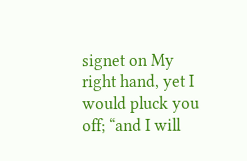signet on My right hand, yet I would pluck you off; “and I will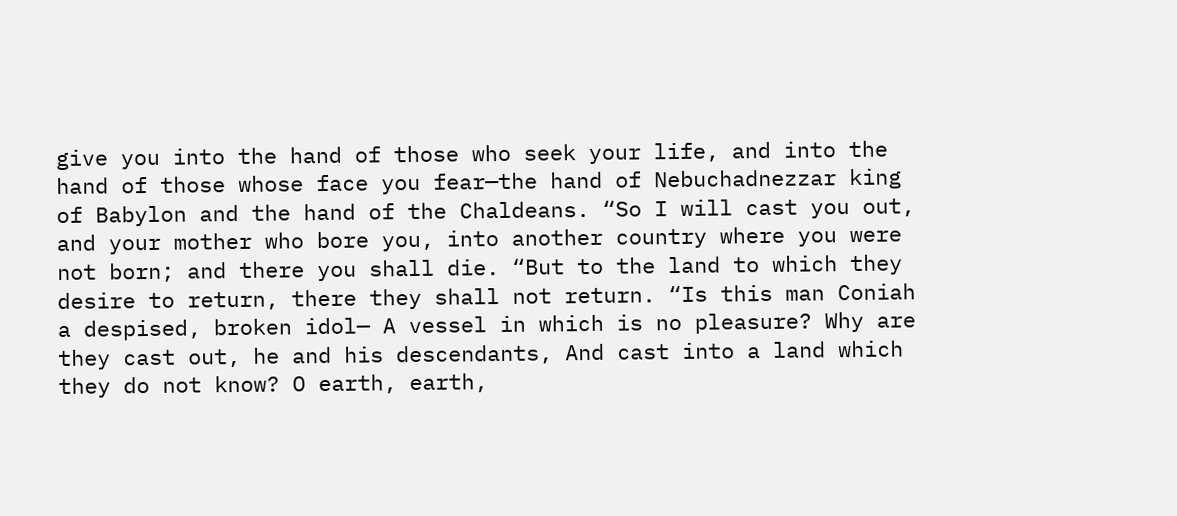give you into the hand of those who seek your life, and into the hand of those whose face you fear—the hand of Nebuchadnezzar king of Babylon and the hand of the Chaldeans. “So I will cast you out, and your mother who bore you, into another country where you were not born; and there you shall die. “But to the land to which they desire to return, there they shall not return. “Is this man Coniah a despised, broken idol— A vessel in which is no pleasure? Why are they cast out, he and his descendants, And cast into a land which they do not know? O earth, earth,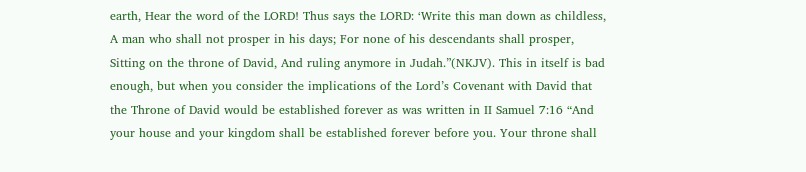earth, Hear the word of the LORD! Thus says the LORD: ‘Write this man down as childless, A man who shall not prosper in his days; For none of his descendants shall prosper, Sitting on the throne of David, And ruling anymore in Judah.”(NKJV). This in itself is bad enough, but when you consider the implications of the Lord’s Covenant with David that the Throne of David would be established forever as was written in II Samuel 7:16 “And your house and your kingdom shall be established forever before you. Your throne shall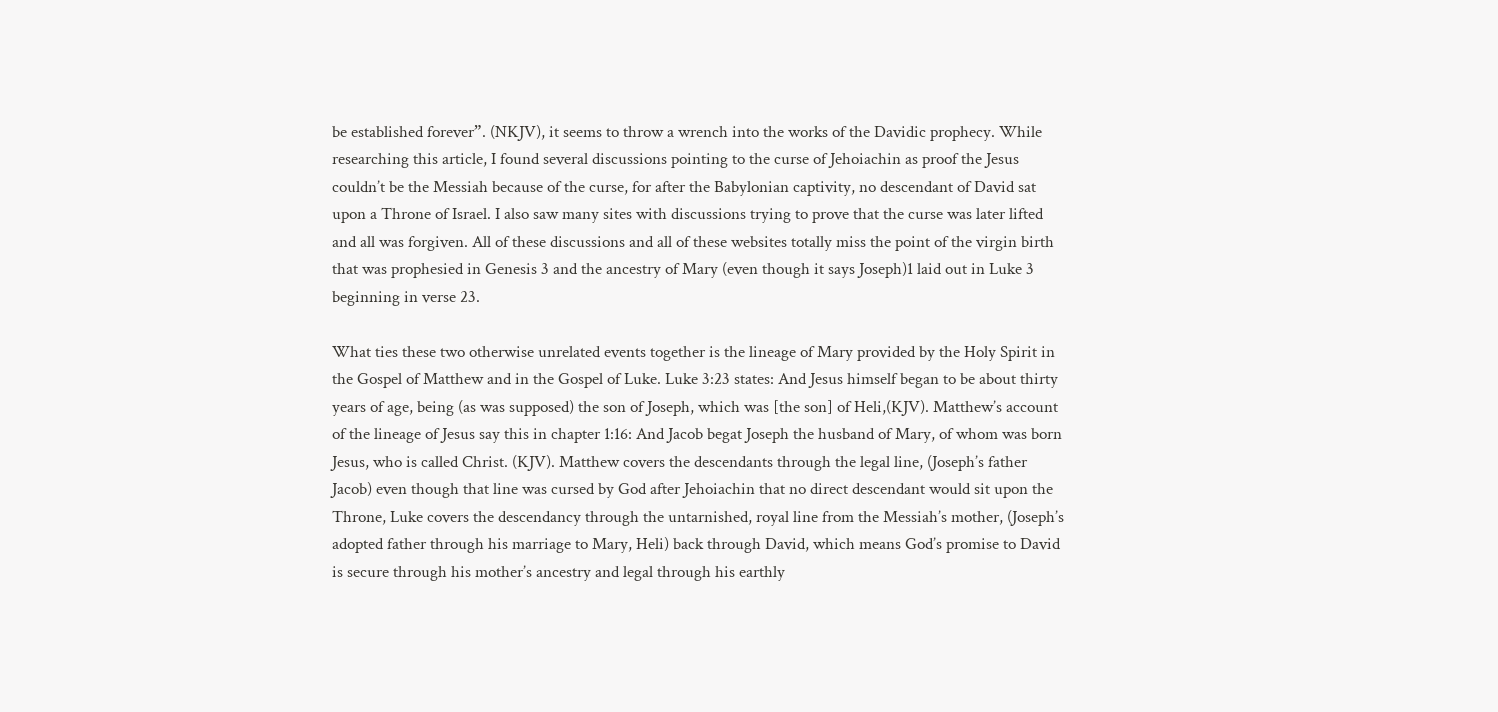be established forever”. (NKJV), it seems to throw a wrench into the works of the Davidic prophecy. While researching this article, I found several discussions pointing to the curse of Jehoiachin as proof the Jesus couldn’t be the Messiah because of the curse, for after the Babylonian captivity, no descendant of David sat upon a Throne of Israel. I also saw many sites with discussions trying to prove that the curse was later lifted and all was forgiven. All of these discussions and all of these websites totally miss the point of the virgin birth that was prophesied in Genesis 3 and the ancestry of Mary (even though it says Joseph)1 laid out in Luke 3 beginning in verse 23.

What ties these two otherwise unrelated events together is the lineage of Mary provided by the Holy Spirit in the Gospel of Matthew and in the Gospel of Luke. Luke 3:23 states: And Jesus himself began to be about thirty years of age, being (as was supposed) the son of Joseph, which was [the son] of Heli,(KJV). Matthew’s account of the lineage of Jesus say this in chapter 1:16: And Jacob begat Joseph the husband of Mary, of whom was born Jesus, who is called Christ. (KJV). Matthew covers the descendants through the legal line, (Joseph’s father Jacob) even though that line was cursed by God after Jehoiachin that no direct descendant would sit upon the Throne, Luke covers the descendancy through the untarnished, royal line from the Messiah’s mother, (Joseph’s adopted father through his marriage to Mary, Heli) back through David, which means God’s promise to David is secure through his mother’s ancestry and legal through his earthly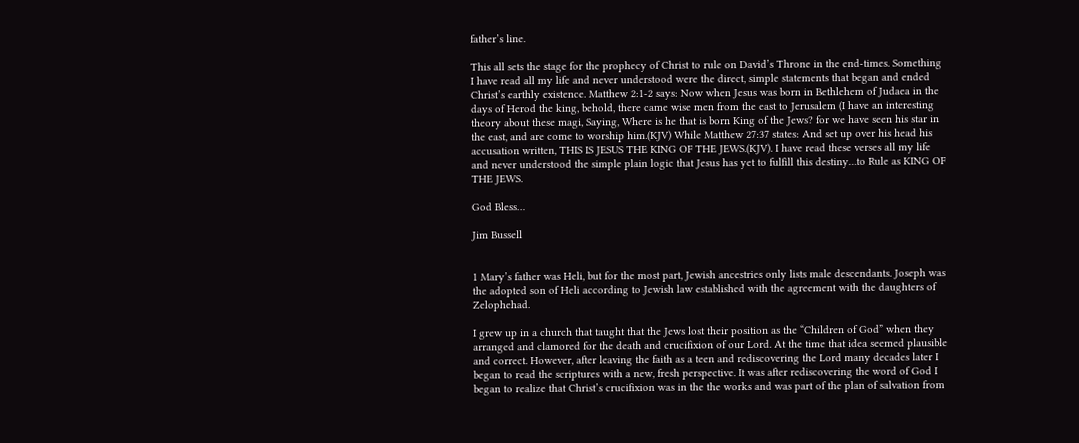father’s line.

This all sets the stage for the prophecy of Christ to rule on David’s Throne in the end-times. Something I have read all my life and never understood were the direct, simple statements that began and ended Christ’s earthly existence. Matthew 2:1-2 says: Now when Jesus was born in Bethlehem of Judaea in the days of Herod the king, behold, there came wise men from the east to Jerusalem (I have an interesting theory about these magi, Saying, Where is he that is born King of the Jews? for we have seen his star in the east, and are come to worship him.(KJV) While Matthew 27:37 states: And set up over his head his accusation written, THIS IS JESUS THE KING OF THE JEWS.(KJV). I have read these verses all my life and never understood the simple plain logic that Jesus has yet to fulfill this destiny…to Rule as KING OF THE JEWS.

God Bless…

Jim Bussell


1 Mary’s father was Heli, but for the most part, Jewish ancestries only lists male descendants. Joseph was the adopted son of Heli according to Jewish law established with the agreement with the daughters of Zelophehad.

I grew up in a church that taught that the Jews lost their position as the “Children of God” when they arranged and clamored for the death and crucifixion of our Lord. At the time that idea seemed plausible and correct. However, after leaving the faith as a teen and rediscovering the Lord many decades later I began to read the scriptures with a new, fresh perspective. It was after rediscovering the word of God I began to realize that Christ’s crucifixion was in the the works and was part of the plan of salvation from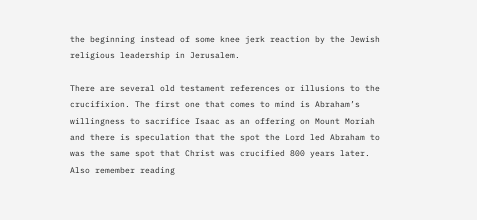the beginning instead of some knee jerk reaction by the Jewish religious leadership in Jerusalem.

There are several old testament references or illusions to the crucifixion. The first one that comes to mind is Abraham’s willingness to sacrifice Isaac as an offering on Mount Moriah and there is speculation that the spot the Lord led Abraham to was the same spot that Christ was crucified 800 years later. Also remember reading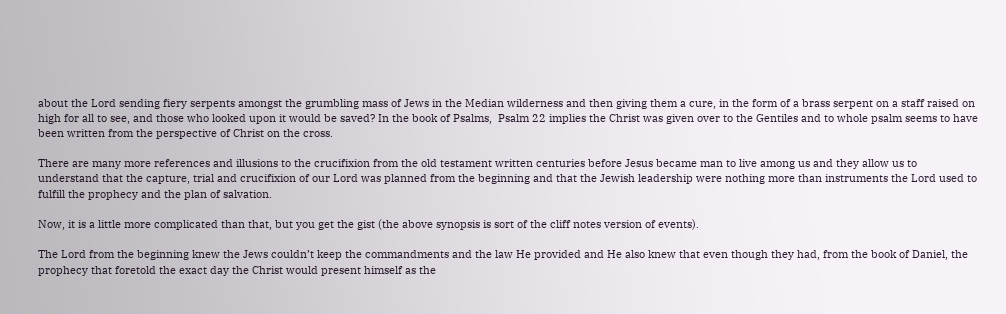about the Lord sending fiery serpents amongst the grumbling mass of Jews in the Median wilderness and then giving them a cure, in the form of a brass serpent on a staff raised on high for all to see, and those who looked upon it would be saved? In the book of Psalms,  Psalm 22 implies the Christ was given over to the Gentiles and to whole psalm seems to have been written from the perspective of Christ on the cross.

There are many more references and illusions to the crucifixion from the old testament written centuries before Jesus became man to live among us and they allow us to understand that the capture, trial and crucifixion of our Lord was planned from the beginning and that the Jewish leadership were nothing more than instruments the Lord used to fulfill the prophecy and the plan of salvation.

Now, it is a little more complicated than that, but you get the gist (the above synopsis is sort of the cliff notes version of events).

The Lord from the beginning knew the Jews couldn’t keep the commandments and the law He provided and He also knew that even though they had, from the book of Daniel, the prophecy that foretold the exact day the Christ would present himself as the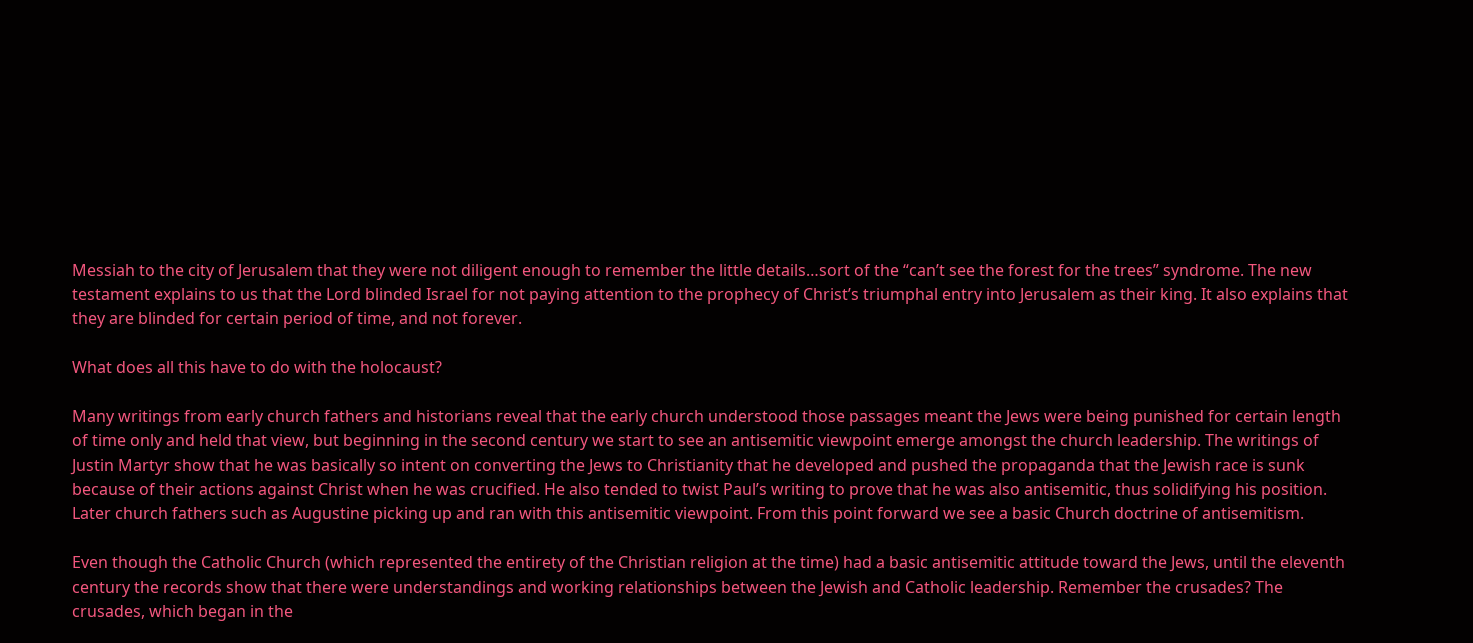Messiah to the city of Jerusalem that they were not diligent enough to remember the little details…sort of the “can’t see the forest for the trees” syndrome. The new testament explains to us that the Lord blinded Israel for not paying attention to the prophecy of Christ’s triumphal entry into Jerusalem as their king. It also explains that they are blinded for certain period of time, and not forever.

What does all this have to do with the holocaust?

Many writings from early church fathers and historians reveal that the early church understood those passages meant the Jews were being punished for certain length of time only and held that view, but beginning in the second century we start to see an antisemitic viewpoint emerge amongst the church leadership. The writings of Justin Martyr show that he was basically so intent on converting the Jews to Christianity that he developed and pushed the propaganda that the Jewish race is sunk because of their actions against Christ when he was crucified. He also tended to twist Paul’s writing to prove that he was also antisemitic, thus solidifying his position. Later church fathers such as Augustine picking up and ran with this antisemitic viewpoint. From this point forward we see a basic Church doctrine of antisemitism.

Even though the Catholic Church (which represented the entirety of the Christian religion at the time) had a basic antisemitic attitude toward the Jews, until the eleventh century the records show that there were understandings and working relationships between the Jewish and Catholic leadership. Remember the crusades? The crusades, which began in the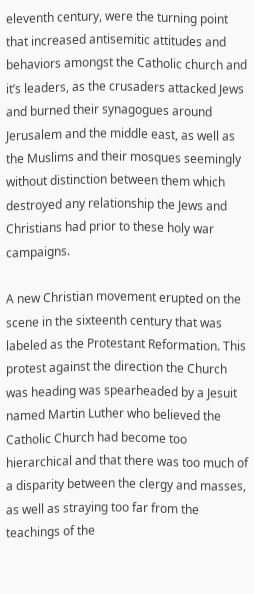eleventh century, were the turning point that increased antisemitic attitudes and behaviors amongst the Catholic church and it’s leaders, as the crusaders attacked Jews and burned their synagogues around Jerusalem and the middle east, as well as the Muslims and their mosques seemingly without distinction between them which destroyed any relationship the Jews and Christians had prior to these holy war campaigns.

A new Christian movement erupted on the scene in the sixteenth century that was labeled as the Protestant Reformation. This protest against the direction the Church was heading was spearheaded by a Jesuit named Martin Luther who believed the Catholic Church had become too hierarchical and that there was too much of a disparity between the clergy and masses, as well as straying too far from the teachings of the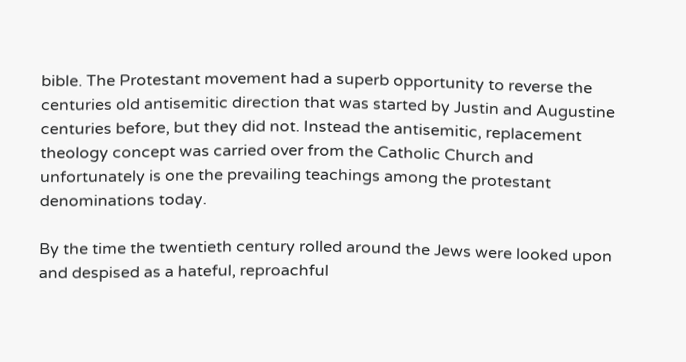bible. The Protestant movement had a superb opportunity to reverse the centuries old antisemitic direction that was started by Justin and Augustine centuries before, but they did not. Instead the antisemitic, replacement theology concept was carried over from the Catholic Church and unfortunately is one the prevailing teachings among the protestant denominations today.

By the time the twentieth century rolled around the Jews were looked upon and despised as a hateful, reproachful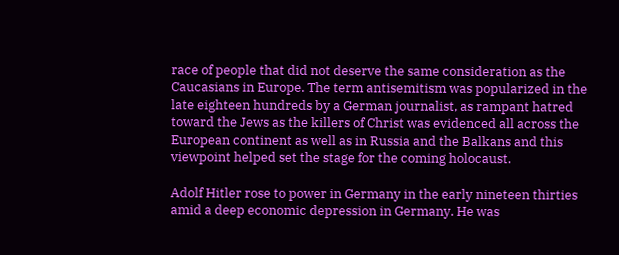race of people that did not deserve the same consideration as the Caucasians in Europe. The term antisemitism was popularized in the late eighteen hundreds by a German journalist, as rampant hatred toward the Jews as the killers of Christ was evidenced all across the European continent as well as in Russia and the Balkans and this viewpoint helped set the stage for the coming holocaust.

Adolf Hitler rose to power in Germany in the early nineteen thirties amid a deep economic depression in Germany. He was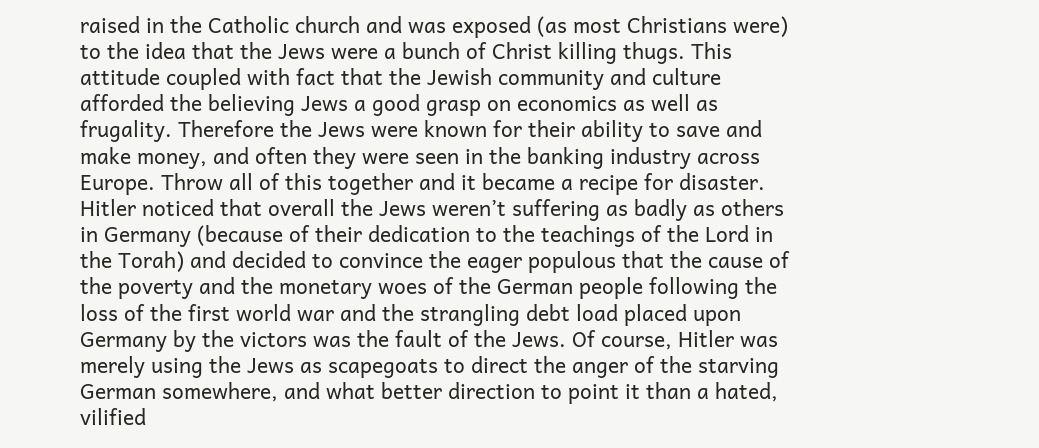raised in the Catholic church and was exposed (as most Christians were) to the idea that the Jews were a bunch of Christ killing thugs. This attitude coupled with fact that the Jewish community and culture afforded the believing Jews a good grasp on economics as well as frugality. Therefore the Jews were known for their ability to save and make money, and often they were seen in the banking industry across Europe. Throw all of this together and it became a recipe for disaster. Hitler noticed that overall the Jews weren’t suffering as badly as others in Germany (because of their dedication to the teachings of the Lord in the Torah) and decided to convince the eager populous that the cause of the poverty and the monetary woes of the German people following the loss of the first world war and the strangling debt load placed upon Germany by the victors was the fault of the Jews. Of course, Hitler was merely using the Jews as scapegoats to direct the anger of the starving German somewhere, and what better direction to point it than a hated, vilified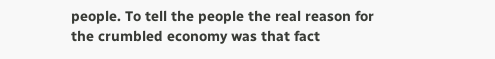people. To tell the people the real reason for the crumbled economy was that fact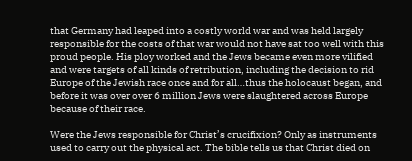that Germany had leaped into a costly world war and was held largely responsible for the costs of that war would not have sat too well with this proud people. His ploy worked and the Jews became even more vilified and were targets of all kinds of retribution, including the decision to rid Europe of the Jewish race once and for all…thus the holocaust began, and before it was over over 6 million Jews were slaughtered across Europe because of their race.

Were the Jews responsible for Christ’s crucifixion? Only as instruments used to carry out the physical act. The bible tells us that Christ died on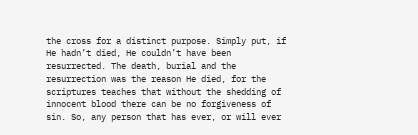the cross for a distinct purpose. Simply put, if He hadn’t died, He couldn’t have been resurrected. The death, burial and the resurrection was the reason He died, for the scriptures teaches that without the shedding of innocent blood there can be no forgiveness of sin. So, any person that has ever, or will ever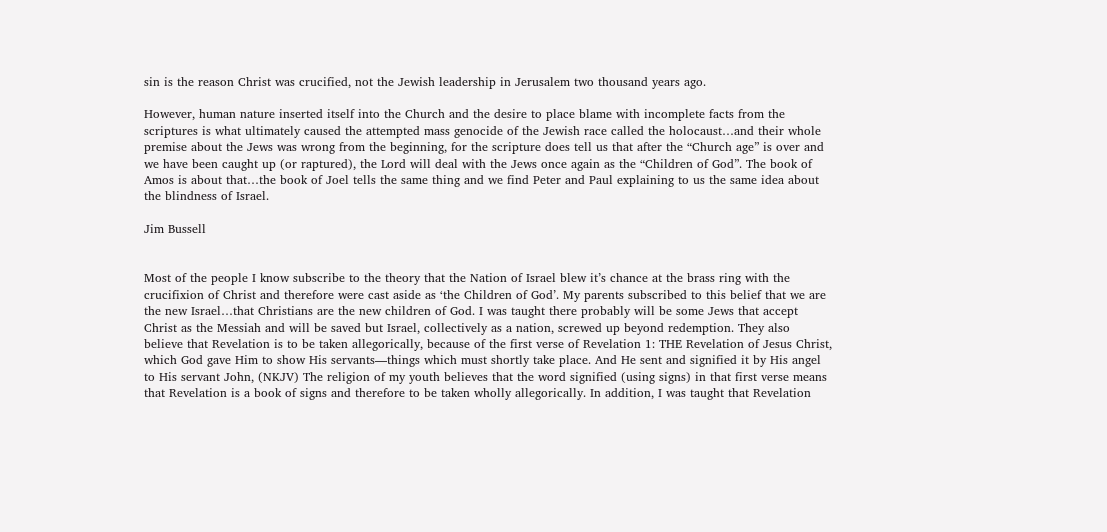sin is the reason Christ was crucified, not the Jewish leadership in Jerusalem two thousand years ago.

However, human nature inserted itself into the Church and the desire to place blame with incomplete facts from the scriptures is what ultimately caused the attempted mass genocide of the Jewish race called the holocaust…and their whole premise about the Jews was wrong from the beginning, for the scripture does tell us that after the “Church age” is over and we have been caught up (or raptured), the Lord will deal with the Jews once again as the “Children of God”. The book of Amos is about that…the book of Joel tells the same thing and we find Peter and Paul explaining to us the same idea about the blindness of Israel.

Jim Bussell


Most of the people I know subscribe to the theory that the Nation of Israel blew it’s chance at the brass ring with the crucifixion of Christ and therefore were cast aside as ‘the Children of God’. My parents subscribed to this belief that we are the new Israel…that Christians are the new children of God. I was taught there probably will be some Jews that accept Christ as the Messiah and will be saved but Israel, collectively as a nation, screwed up beyond redemption. They also believe that Revelation is to be taken allegorically, because of the first verse of Revelation 1: THE Revelation of Jesus Christ, which God gave Him to show His servants—things which must shortly take place. And He sent and signified it by His angel to His servant John, (NKJV) The religion of my youth believes that the word signified (using signs) in that first verse means that Revelation is a book of signs and therefore to be taken wholly allegorically. In addition, I was taught that Revelation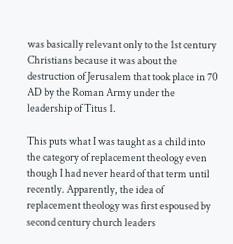was basically relevant only to the 1st century Christians because it was about the destruction of Jerusalem that took place in 70 AD by the Roman Army under the leadership of Titus 1.

This puts what I was taught as a child into the category of replacement theology even though I had never heard of that term until recently. Apparently, the idea of replacement theology was first espoused by second century church leaders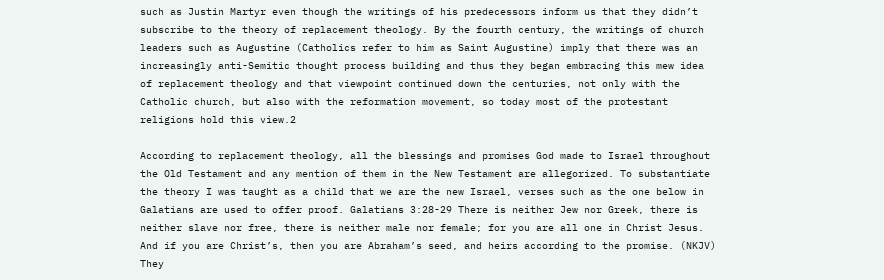such as Justin Martyr even though the writings of his predecessors inform us that they didn’t subscribe to the theory of replacement theology. By the fourth century, the writings of church leaders such as Augustine (Catholics refer to him as Saint Augustine) imply that there was an increasingly anti-Semitic thought process building and thus they began embracing this mew idea of replacement theology and that viewpoint continued down the centuries, not only with the Catholic church, but also with the reformation movement, so today most of the protestant religions hold this view.2

According to replacement theology, all the blessings and promises God made to Israel throughout the Old Testament and any mention of them in the New Testament are allegorized. To substantiate the theory I was taught as a child that we are the new Israel, verses such as the one below in Galatians are used to offer proof. Galatians 3:28-29 There is neither Jew nor Greek, there is neither slave nor free, there is neither male nor female; for you are all one in Christ Jesus. And if you are Christ’s, then you are Abraham’s seed, and heirs according to the promise. (NKJV) They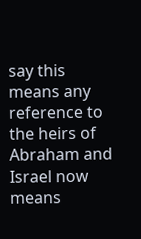say this means any reference to the heirs of Abraham and Israel now means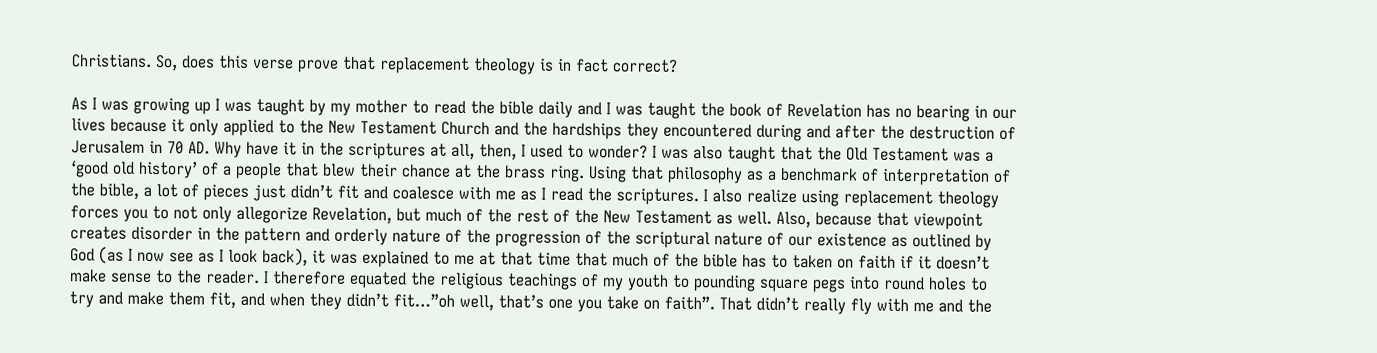Christians. So, does this verse prove that replacement theology is in fact correct?

As I was growing up I was taught by my mother to read the bible daily and I was taught the book of Revelation has no bearing in our lives because it only applied to the New Testament Church and the hardships they encountered during and after the destruction of Jerusalem in 70 AD. Why have it in the scriptures at all, then, I used to wonder? I was also taught that the Old Testament was a ‘good old history’ of a people that blew their chance at the brass ring. Using that philosophy as a benchmark of interpretation of the bible, a lot of pieces just didn’t fit and coalesce with me as I read the scriptures. I also realize using replacement theology forces you to not only allegorize Revelation, but much of the rest of the New Testament as well. Also, because that viewpoint creates disorder in the pattern and orderly nature of the progression of the scriptural nature of our existence as outlined by God (as I now see as I look back), it was explained to me at that time that much of the bible has to taken on faith if it doesn’t make sense to the reader. I therefore equated the religious teachings of my youth to pounding square pegs into round holes to try and make them fit, and when they didn’t fit…”oh well, that’s one you take on faith”. That didn’t really fly with me and the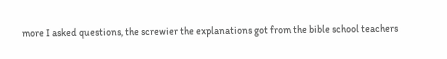more I asked questions, the screwier the explanations got from the bible school teachers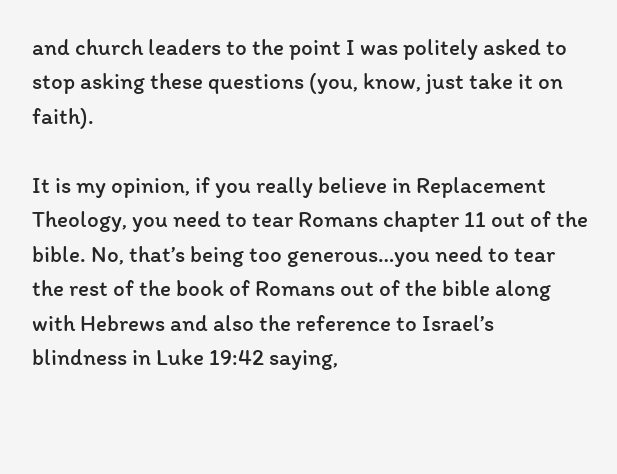and church leaders to the point I was politely asked to stop asking these questions (you, know, just take it on faith).

It is my opinion, if you really believe in Replacement Theology, you need to tear Romans chapter 11 out of the bible. No, that’s being too generous…you need to tear the rest of the book of Romans out of the bible along with Hebrews and also the reference to Israel’s blindness in Luke 19:42 saying,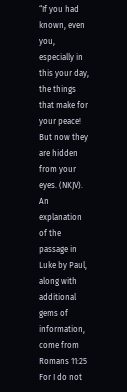“If you had known, even you, especially in this your day, the things that make for your peace! But now they are hidden from your eyes. (NKJV). An explanation of the passage in Luke by Paul, along with additional gems of information, come from Romans 11:25 For I do not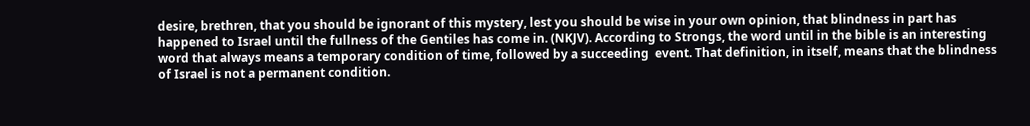desire, brethren, that you should be ignorant of this mystery, lest you should be wise in your own opinion, that blindness in part has happened to Israel until the fullness of the Gentiles has come in. (NKJV). According to Strongs, the word until in the bible is an interesting word that always means a temporary condition of time, followed by a succeeding  event. That definition, in itself, means that the blindness of Israel is not a permanent condition.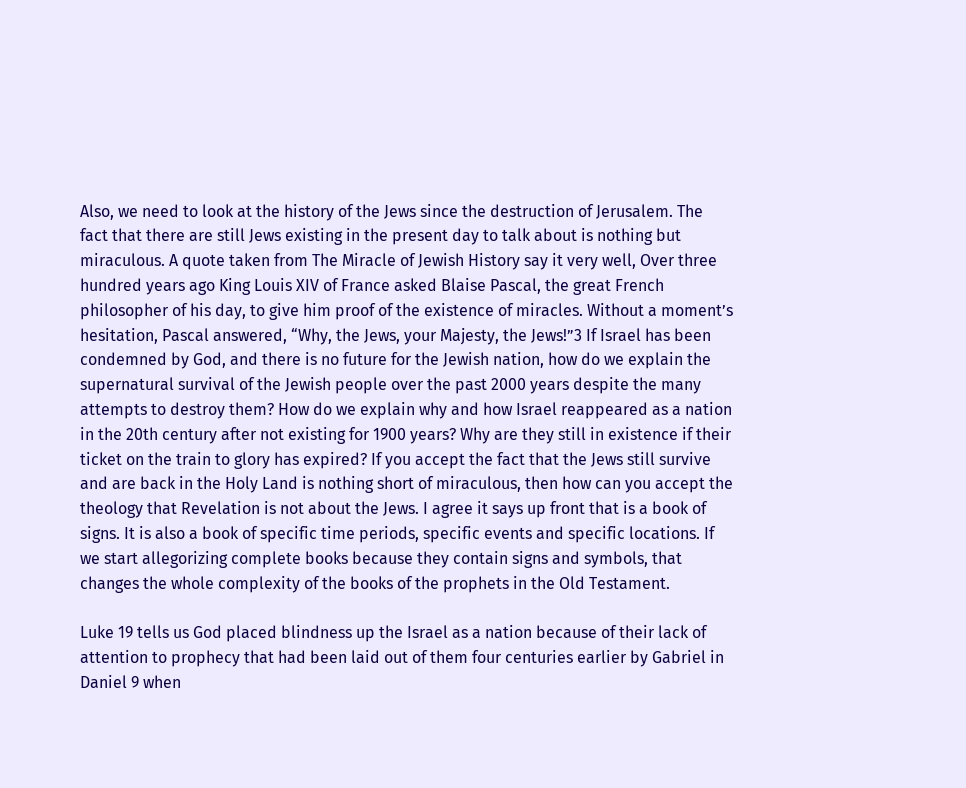Also, we need to look at the history of the Jews since the destruction of Jerusalem. The fact that there are still Jews existing in the present day to talk about is nothing but miraculous. A quote taken from The Miracle of Jewish History say it very well, Over three hundred years ago King Louis XIV of France asked Blaise Pascal, the great French philosopher of his day, to give him proof of the existence of miracles. Without a moment’s hesitation, Pascal answered, “Why, the Jews, your Majesty, the Jews!”3 If Israel has been condemned by God, and there is no future for the Jewish nation, how do we explain the supernatural survival of the Jewish people over the past 2000 years despite the many attempts to destroy them? How do we explain why and how Israel reappeared as a nation in the 20th century after not existing for 1900 years? Why are they still in existence if their ticket on the train to glory has expired? If you accept the fact that the Jews still survive and are back in the Holy Land is nothing short of miraculous, then how can you accept the theology that Revelation is not about the Jews. I agree it says up front that is a book of signs. It is also a book of specific time periods, specific events and specific locations. If we start allegorizing complete books because they contain signs and symbols, that changes the whole complexity of the books of the prophets in the Old Testament.

Luke 19 tells us God placed blindness up the Israel as a nation because of their lack of attention to prophecy that had been laid out of them four centuries earlier by Gabriel in Daniel 9 when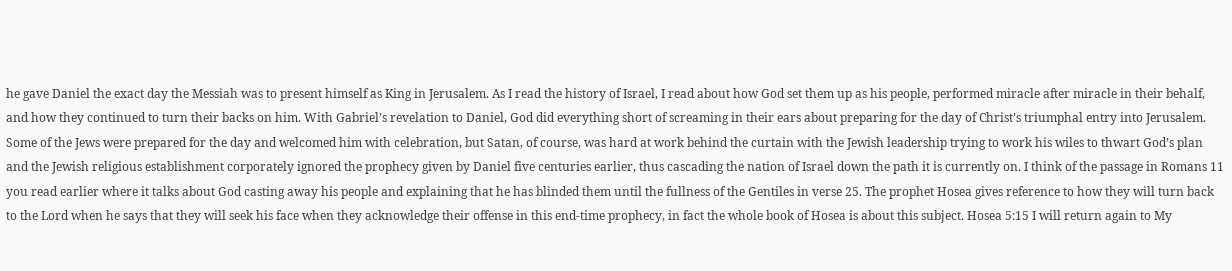he gave Daniel the exact day the Messiah was to present himself as King in Jerusalem. As I read the history of Israel, I read about how God set them up as his people, performed miracle after miracle in their behalf, and how they continued to turn their backs on him. With Gabriel’s revelation to Daniel, God did everything short of screaming in their ears about preparing for the day of Christ’s triumphal entry into Jerusalem. Some of the Jews were prepared for the day and welcomed him with celebration, but Satan, of course, was hard at work behind the curtain with the Jewish leadership trying to work his wiles to thwart God’s plan and the Jewish religious establishment corporately ignored the prophecy given by Daniel five centuries earlier, thus cascading the nation of Israel down the path it is currently on. I think of the passage in Romans 11 you read earlier where it talks about God casting away his people and explaining that he has blinded them until the fullness of the Gentiles in verse 25. The prophet Hosea gives reference to how they will turn back to the Lord when he says that they will seek his face when they acknowledge their offense in this end-time prophecy, in fact the whole book of Hosea is about this subject. Hosea 5:15 I will return again to My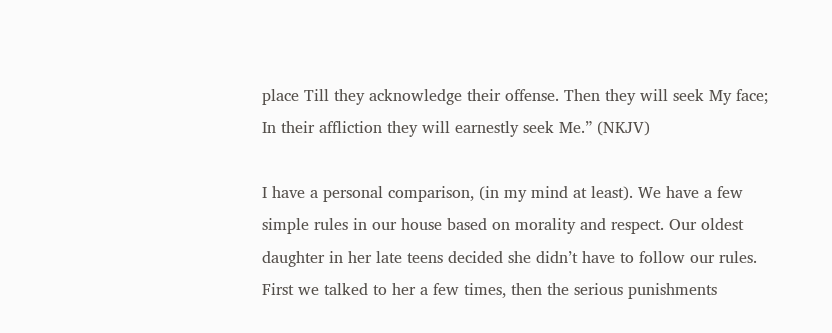place Till they acknowledge their offense. Then they will seek My face; In their affliction they will earnestly seek Me.” (NKJV)

I have a personal comparison, (in my mind at least). We have a few simple rules in our house based on morality and respect. Our oldest daughter in her late teens decided she didn’t have to follow our rules. First we talked to her a few times, then the serious punishments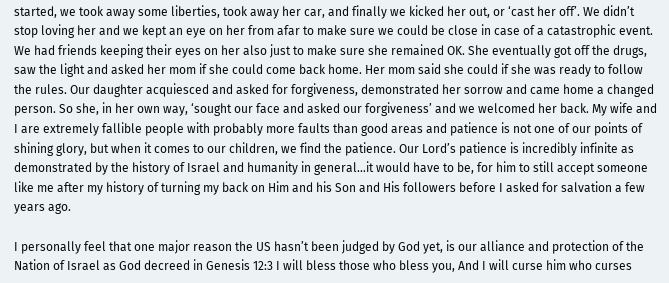started, we took away some liberties, took away her car, and finally we kicked her out, or ‘cast her off’. We didn’t stop loving her and we kept an eye on her from afar to make sure we could be close in case of a catastrophic event. We had friends keeping their eyes on her also just to make sure she remained OK. She eventually got off the drugs, saw the light and asked her mom if she could come back home. Her mom said she could if she was ready to follow the rules. Our daughter acquiesced and asked for forgiveness, demonstrated her sorrow and came home a changed person. So she, in her own way, ‘sought our face and asked our forgiveness’ and we welcomed her back. My wife and I are extremely fallible people with probably more faults than good areas and patience is not one of our points of shining glory, but when it comes to our children, we find the patience. Our Lord’s patience is incredibly infinite as demonstrated by the history of Israel and humanity in general…it would have to be, for him to still accept someone like me after my history of turning my back on Him and his Son and His followers before I asked for salvation a few years ago.

I personally feel that one major reason the US hasn’t been judged by God yet, is our alliance and protection of the Nation of Israel as God decreed in Genesis 12:3 I will bless those who bless you, And I will curse him who curses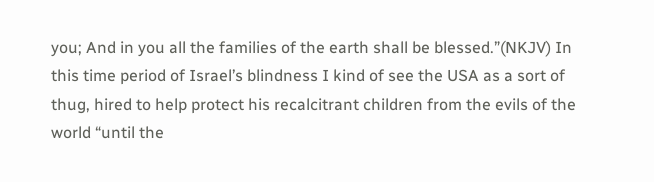you; And in you all the families of the earth shall be blessed.”(NKJV) In this time period of Israel’s blindness I kind of see the USA as a sort of thug, hired to help protect his recalcitrant children from the evils of the world “until the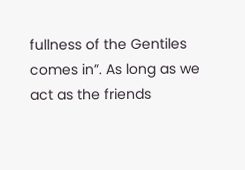fullness of the Gentiles comes in”. As long as we act as the friends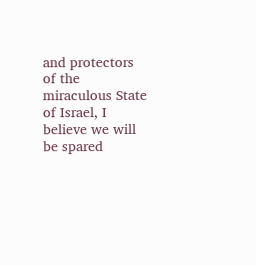and protectors of the miraculous State of Israel, I believe we will be spared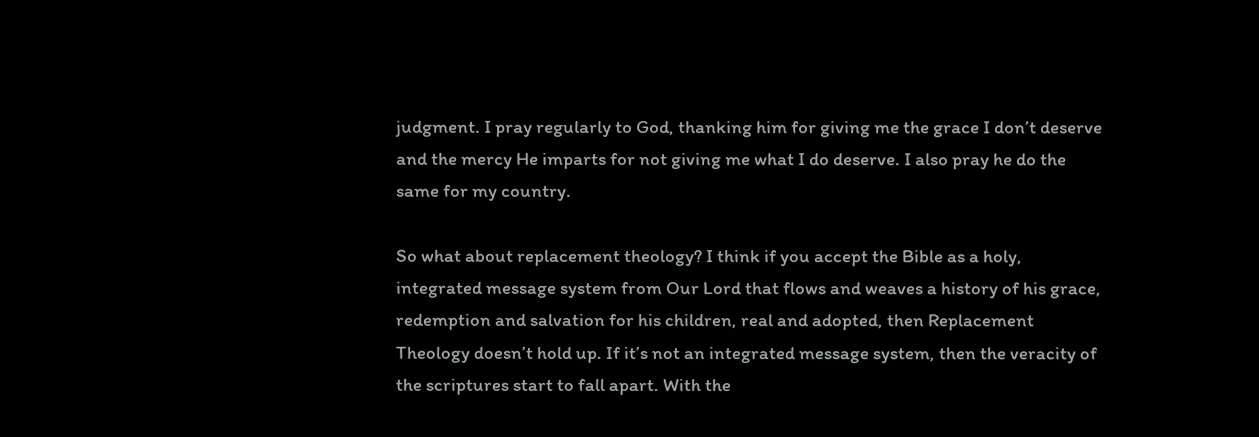judgment. I pray regularly to God, thanking him for giving me the grace I don’t deserve and the mercy He imparts for not giving me what I do deserve. I also pray he do the same for my country.

So what about replacement theology? I think if you accept the Bible as a holy, integrated message system from Our Lord that flows and weaves a history of his grace, redemption and salvation for his children, real and adopted, then Replacement Theology doesn’t hold up. If it’s not an integrated message system, then the veracity of the scriptures start to fall apart. With the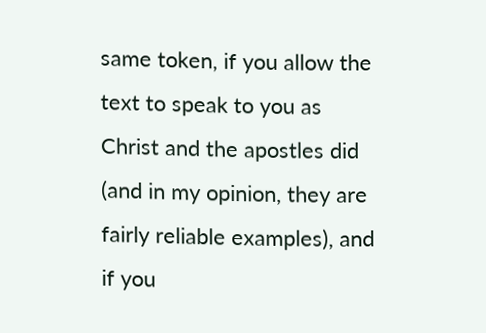same token, if you allow the text to speak to you as Christ and the apostles did (and in my opinion, they are fairly reliable examples), and if you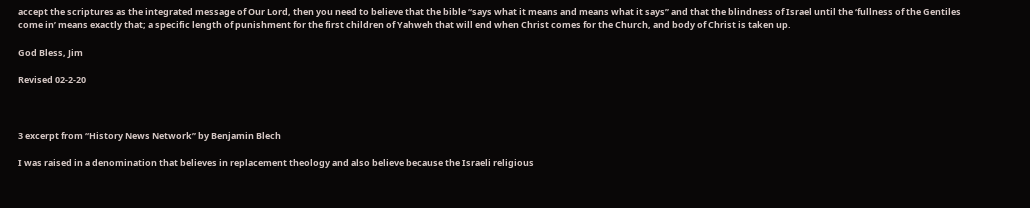accept the scriptures as the integrated message of Our Lord, then you need to believe that the bible “says what it means and means what it says” and that the blindness of Israel until the ‘fullness of the Gentiles come in’ means exactly that; a specific length of punishment for the first children of Yahweh that will end when Christ comes for the Church, and body of Christ is taken up.

God Bless, Jim

Revised 02-2-20



3 excerpt from “History News Network” by Benjamin Blech

I was raised in a denomination that believes in replacement theology and also believe because the Israeli religious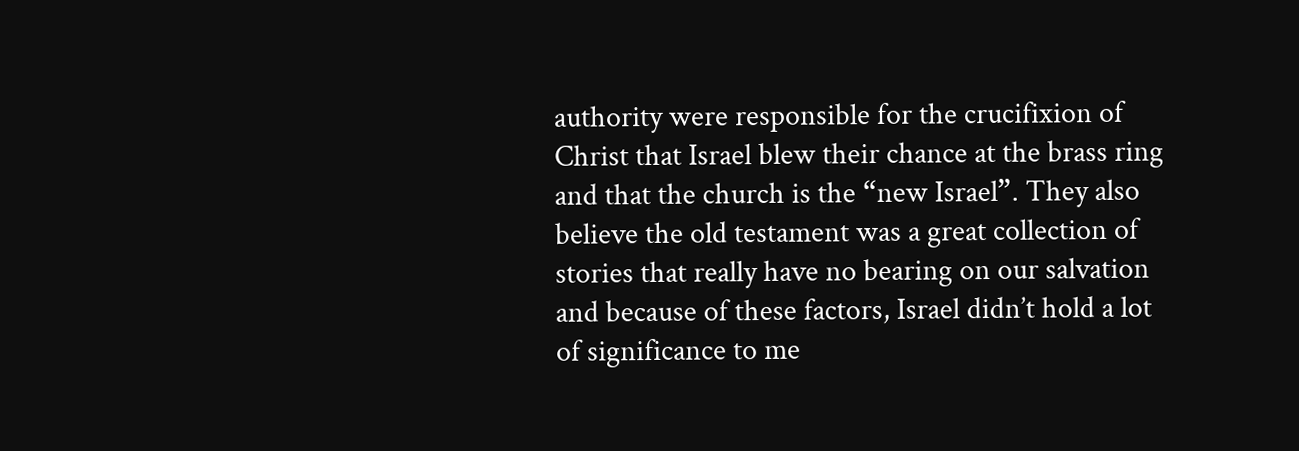authority were responsible for the crucifixion of Christ that Israel blew their chance at the brass ring and that the church is the “new Israel”. They also believe the old testament was a great collection of stories that really have no bearing on our salvation and because of these factors, Israel didn’t hold a lot of significance to me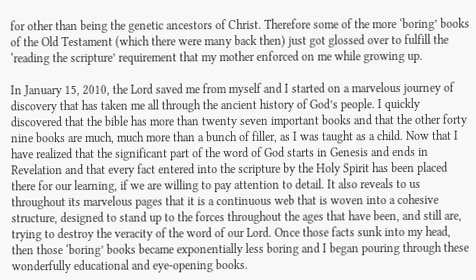for other than being the genetic ancestors of Christ. Therefore some of the more ‘boring’ books of the Old Testament (which there were many back then) just got glossed over to fulfill the ‘reading the scripture’ requirement that my mother enforced on me while growing up.

In January 15, 2010, the Lord saved me from myself and I started on a marvelous journey of discovery that has taken me all through the ancient history of God’s people. I quickly discovered that the bible has more than twenty seven important books and that the other forty nine books are much, much more than a bunch of filler, as I was taught as a child. Now that I have realized that the significant part of the word of God starts in Genesis and ends in Revelation and that every fact entered into the scripture by the Holy Spirit has been placed there for our learning, if we are willing to pay attention to detail. It also reveals to us throughout its marvelous pages that it is a continuous web that is woven into a cohesive structure, designed to stand up to the forces throughout the ages that have been, and still are, trying to destroy the veracity of the word of our Lord. Once those facts sunk into my head, then those ‘boring’ books became exponentially less boring and I began pouring through these wonderfully educational and eye-opening books.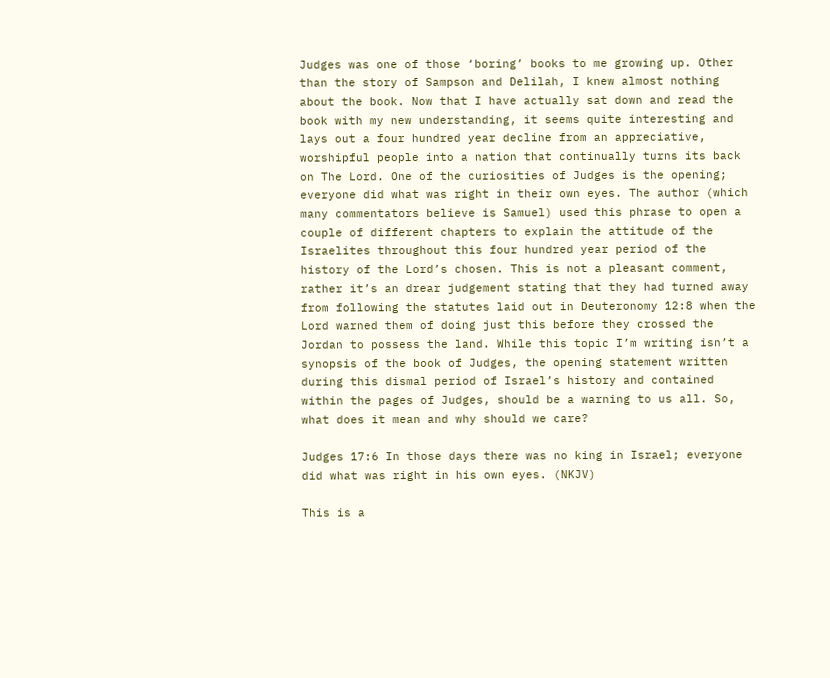Judges was one of those ‘boring’ books to me growing up. Other than the story of Sampson and Delilah, I knew almost nothing about the book. Now that I have actually sat down and read the book with my new understanding, it seems quite interesting and lays out a four hundred year decline from an appreciative, worshipful people into a nation that continually turns its back on The Lord. One of the curiosities of Judges is the opening; everyone did what was right in their own eyes. The author (which many commentators believe is Samuel) used this phrase to open a couple of different chapters to explain the attitude of the Israelites throughout this four hundred year period of the history of the Lord’s chosen. This is not a pleasant comment, rather it’s an drear judgement stating that they had turned away from following the statutes laid out in Deuteronomy 12:8 when the Lord warned them of doing just this before they crossed the Jordan to possess the land. While this topic I’m writing isn’t a synopsis of the book of Judges, the opening statement written during this dismal period of Israel’s history and contained within the pages of Judges, should be a warning to us all. So, what does it mean and why should we care?

Judges 17:6 In those days there was no king in Israel; everyone did what was right in his own eyes. (NKJV)

This is a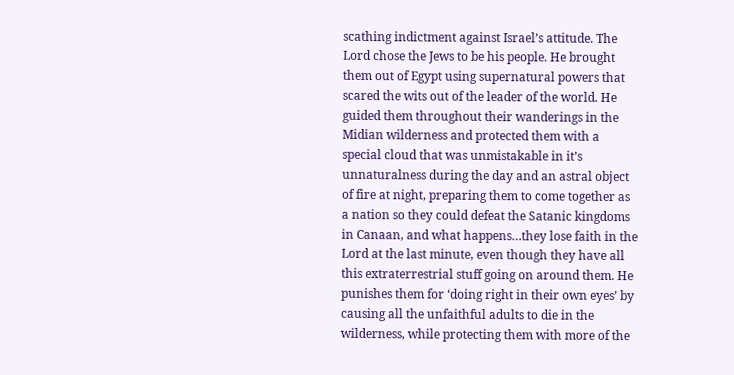scathing indictment against Israel’s attitude. The Lord chose the Jews to be his people. He brought them out of Egypt using supernatural powers that scared the wits out of the leader of the world. He guided them throughout their wanderings in the Midian wilderness and protected them with a special cloud that was unmistakable in it’s unnaturalness during the day and an astral object of fire at night, preparing them to come together as a nation so they could defeat the Satanic kingdoms in Canaan, and what happens…they lose faith in the Lord at the last minute, even though they have all this extraterrestrial stuff going on around them. He punishes them for ‘doing right in their own eyes’ by causing all the unfaithful adults to die in the wilderness, while protecting them with more of the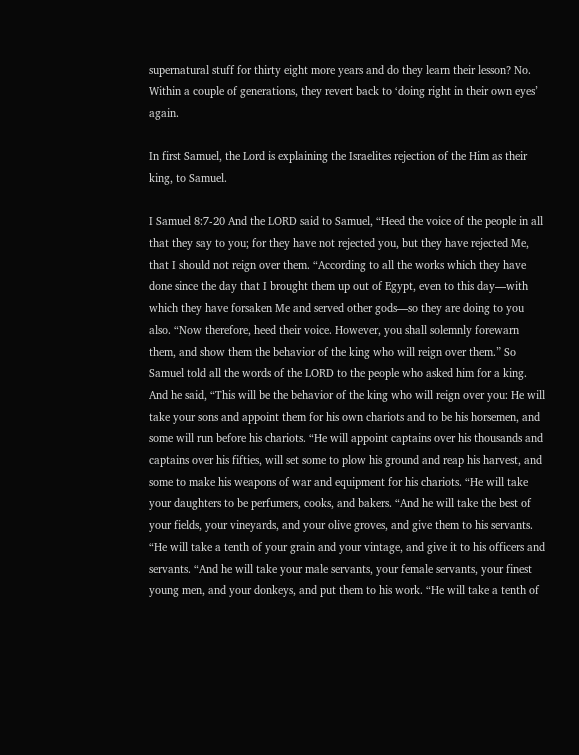supernatural stuff for thirty eight more years and do they learn their lesson? No. Within a couple of generations, they revert back to ‘doing right in their own eyes’ again.

In first Samuel, the Lord is explaining the Israelites rejection of the Him as their king, to Samuel.

I Samuel 8:7-20 And the LORD said to Samuel, “Heed the voice of the people in all that they say to you; for they have not rejected you, but they have rejected Me, that I should not reign over them. “According to all the works which they have done since the day that I brought them up out of Egypt, even to this day—with which they have forsaken Me and served other gods—so they are doing to you also. “Now therefore, heed their voice. However, you shall solemnly forewarn them, and show them the behavior of the king who will reign over them.” So Samuel told all the words of the LORD to the people who asked him for a king. And he said, “This will be the behavior of the king who will reign over you: He will take your sons and appoint them for his own chariots and to be his horsemen, and some will run before his chariots. “He will appoint captains over his thousands and captains over his fifties, will set some to plow his ground and reap his harvest, and some to make his weapons of war and equipment for his chariots. “He will take your daughters to be perfumers, cooks, and bakers. “And he will take the best of your fields, your vineyards, and your olive groves, and give them to his servants. “He will take a tenth of your grain and your vintage, and give it to his officers and servants. “And he will take your male servants, your female servants, your finest young men, and your donkeys, and put them to his work. “He will take a tenth of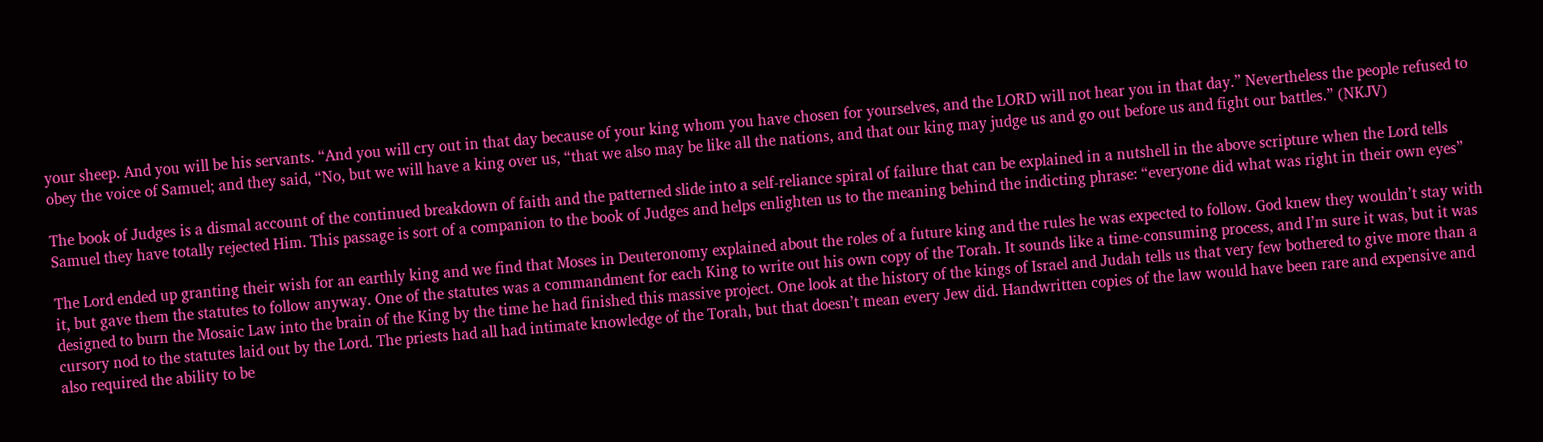your sheep. And you will be his servants. “And you will cry out in that day because of your king whom you have chosen for yourselves, and the LORD will not hear you in that day.” Nevertheless the people refused to obey the voice of Samuel; and they said, “No, but we will have a king over us, “that we also may be like all the nations, and that our king may judge us and go out before us and fight our battles.” (NKJV)

The book of Judges is a dismal account of the continued breakdown of faith and the patterned slide into a self-reliance spiral of failure that can be explained in a nutshell in the above scripture when the Lord tells Samuel they have totally rejected Him. This passage is sort of a companion to the book of Judges and helps enlighten us to the meaning behind the indicting phrase: “everyone did what was right in their own eyes”

The Lord ended up granting their wish for an earthly king and we find that Moses in Deuteronomy explained about the roles of a future king and the rules he was expected to follow. God knew they wouldn’t stay with it, but gave them the statutes to follow anyway. One of the statutes was a commandment for each King to write out his own copy of the Torah. It sounds like a time-consuming process, and I’m sure it was, but it was designed to burn the Mosaic Law into the brain of the King by the time he had finished this massive project. One look at the history of the kings of Israel and Judah tells us that very few bothered to give more than a cursory nod to the statutes laid out by the Lord. The priests had all had intimate knowledge of the Torah, but that doesn’t mean every Jew did. Handwritten copies of the law would have been rare and expensive and also required the ability to be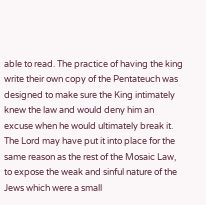able to read. The practice of having the king write their own copy of the Pentateuch was designed to make sure the King intimately knew the law and would deny him an excuse when he would ultimately break it. The Lord may have put it into place for the same reason as the rest of the Mosaic Law, to expose the weak and sinful nature of the Jews which were a small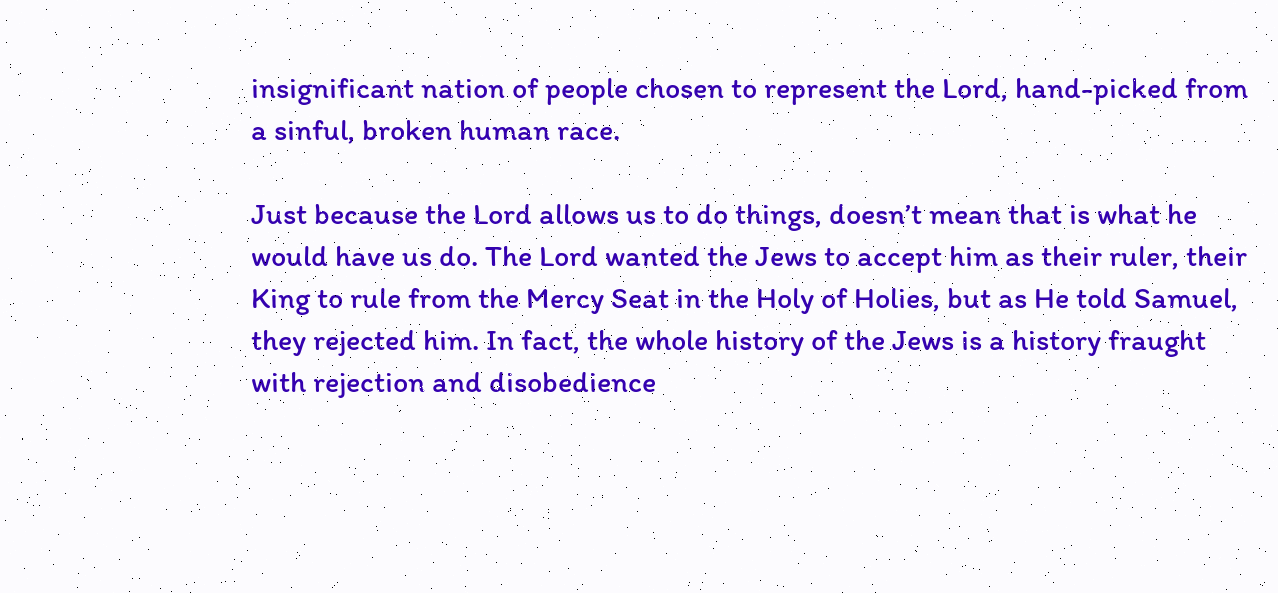insignificant nation of people chosen to represent the Lord, hand-picked from a sinful, broken human race.

Just because the Lord allows us to do things, doesn’t mean that is what he would have us do. The Lord wanted the Jews to accept him as their ruler, their King to rule from the Mercy Seat in the Holy of Holies, but as He told Samuel, they rejected him. In fact, the whole history of the Jews is a history fraught with rejection and disobedience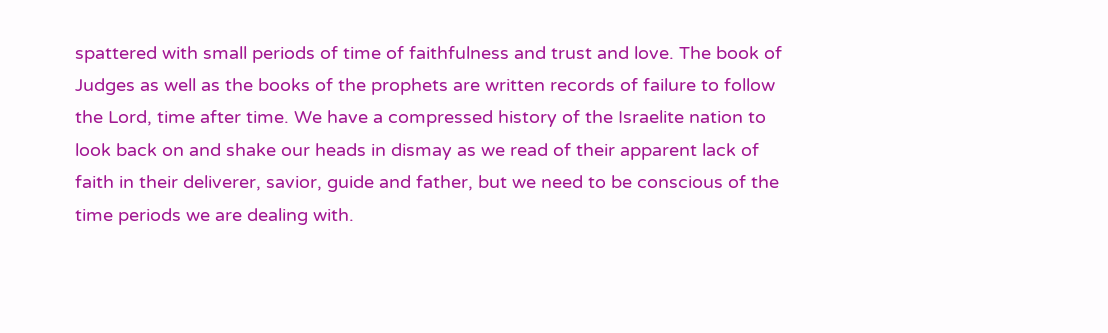spattered with small periods of time of faithfulness and trust and love. The book of Judges as well as the books of the prophets are written records of failure to follow the Lord, time after time. We have a compressed history of the Israelite nation to look back on and shake our heads in dismay as we read of their apparent lack of faith in their deliverer, savior, guide and father, but we need to be conscious of the time periods we are dealing with.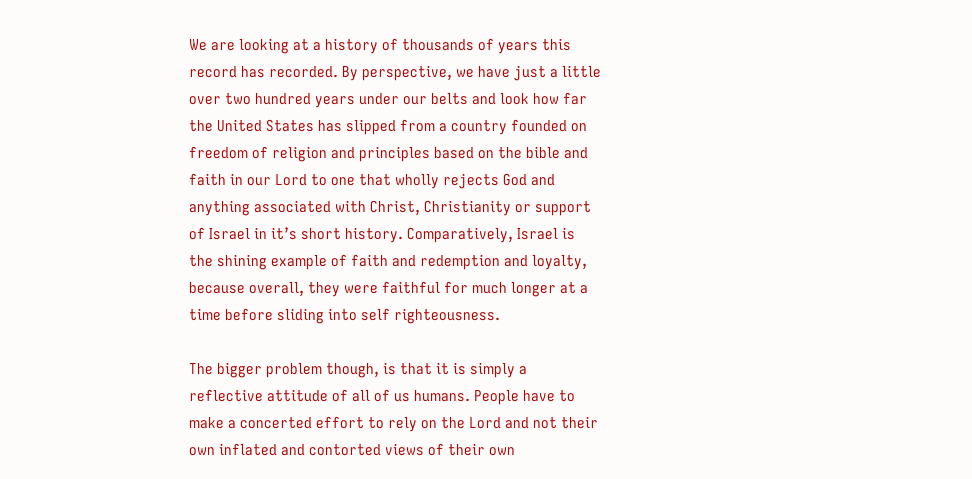We are looking at a history of thousands of years this record has recorded. By perspective, we have just a little over two hundred years under our belts and look how far the United States has slipped from a country founded on freedom of religion and principles based on the bible and faith in our Lord to one that wholly rejects God and anything associated with Christ, Christianity or support of Israel in it’s short history. Comparatively, Israel is the shining example of faith and redemption and loyalty, because overall, they were faithful for much longer at a time before sliding into self righteousness.

The bigger problem though, is that it is simply a reflective attitude of all of us humans. People have to make a concerted effort to rely on the Lord and not their own inflated and contorted views of their own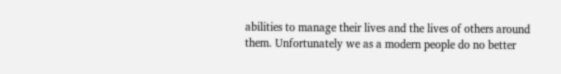abilities to manage their lives and the lives of others around them. Unfortunately we as a modern people do no better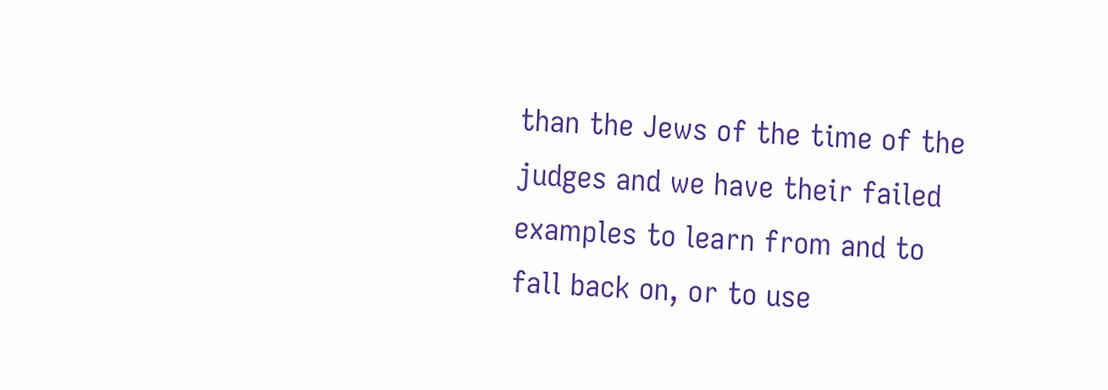than the Jews of the time of the judges and we have their failed examples to learn from and to fall back on, or to use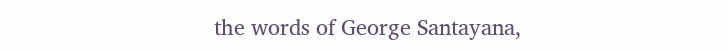the words of George Santayana,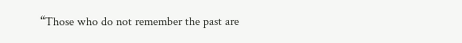“Those who do not remember the past are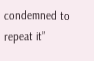condemned to repeat it”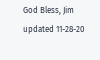God Bless, Jim
updated 11-28-20